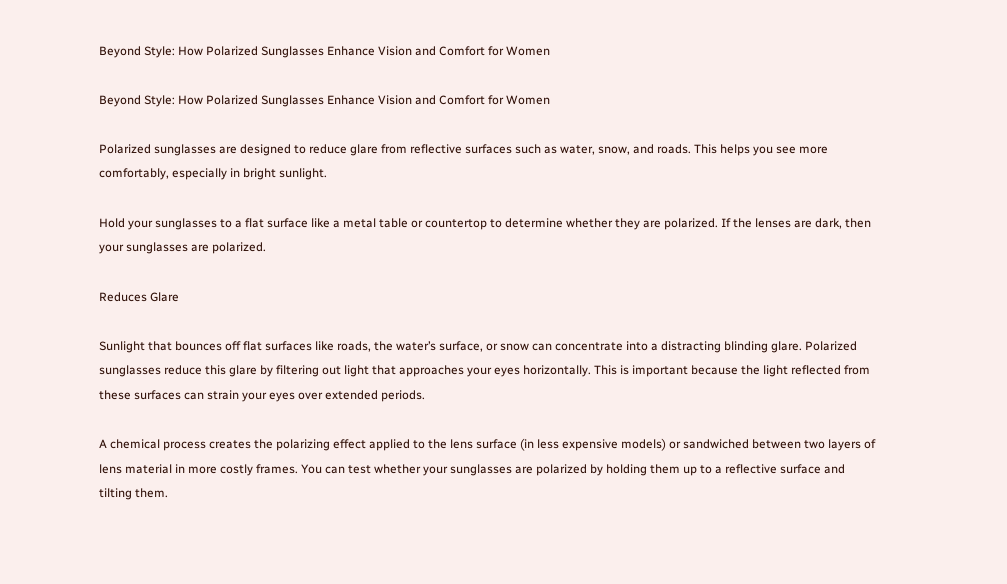Beyond Style: How Polarized Sunglasses Enhance Vision and Comfort for Women

Beyond Style: How Polarized Sunglasses Enhance Vision and Comfort for Women

Polarized sunglasses are designed to reduce glare from reflective surfaces such as water, snow, and roads. This helps you see more comfortably, especially in bright sunlight.

Hold your sunglasses to a flat surface like a metal table or countertop to determine whether they are polarized. If the lenses are dark, then your sunglasses are polarized.

Reduces Glare

Sunlight that bounces off flat surfaces like roads, the water’s surface, or snow can concentrate into a distracting blinding glare. Polarized sunglasses reduce this glare by filtering out light that approaches your eyes horizontally. This is important because the light reflected from these surfaces can strain your eyes over extended periods.

A chemical process creates the polarizing effect applied to the lens surface (in less expensive models) or sandwiched between two layers of lens material in more costly frames. You can test whether your sunglasses are polarized by holding them up to a reflective surface and tilting them.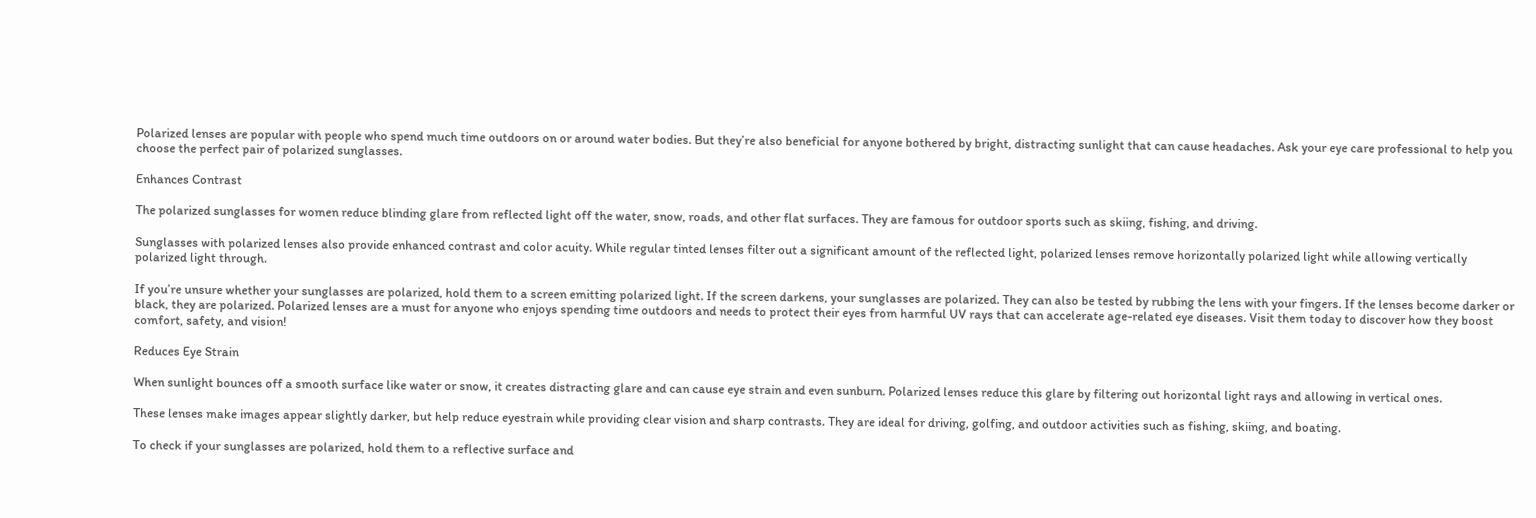Polarized lenses are popular with people who spend much time outdoors on or around water bodies. But they’re also beneficial for anyone bothered by bright, distracting sunlight that can cause headaches. Ask your eye care professional to help you choose the perfect pair of polarized sunglasses.

Enhances Contrast

The polarized sunglasses for women reduce blinding glare from reflected light off the water, snow, roads, and other flat surfaces. They are famous for outdoor sports such as skiing, fishing, and driving.

Sunglasses with polarized lenses also provide enhanced contrast and color acuity. While regular tinted lenses filter out a significant amount of the reflected light, polarized lenses remove horizontally polarized light while allowing vertically polarized light through.

If you’re unsure whether your sunglasses are polarized, hold them to a screen emitting polarized light. If the screen darkens, your sunglasses are polarized. They can also be tested by rubbing the lens with your fingers. If the lenses become darker or black, they are polarized. Polarized lenses are a must for anyone who enjoys spending time outdoors and needs to protect their eyes from harmful UV rays that can accelerate age-related eye diseases. Visit them today to discover how they boost comfort, safety, and vision!

Reduces Eye Strain

When sunlight bounces off a smooth surface like water or snow, it creates distracting glare and can cause eye strain and even sunburn. Polarized lenses reduce this glare by filtering out horizontal light rays and allowing in vertical ones.

These lenses make images appear slightly darker, but help reduce eyestrain while providing clear vision and sharp contrasts. They are ideal for driving, golfing, and outdoor activities such as fishing, skiing, and boating.

To check if your sunglasses are polarized, hold them to a reflective surface and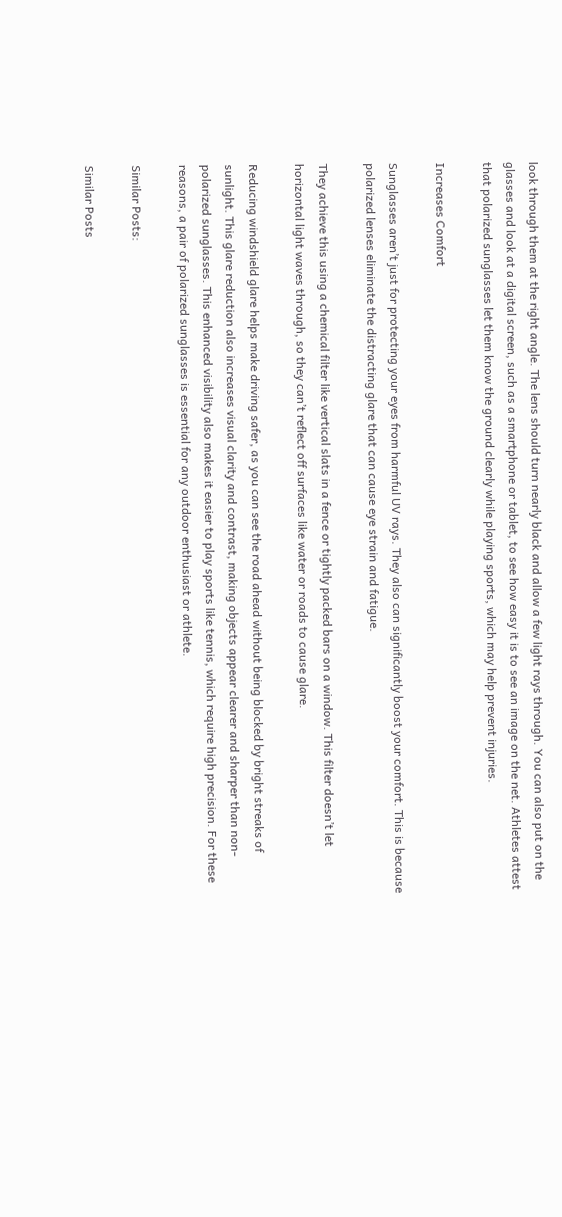look through them at the right angle. The lens should turn nearly black and allow a few light rays through. You can also put on the glasses and look at a digital screen, such as a smartphone or tablet, to see how easy it is to see an image on the net. Athletes attest that polarized sunglasses let them know the ground clearly while playing sports, which may help prevent injuries.

Increases Comfort

Sunglasses aren’t just for protecting your eyes from harmful UV rays. They also can significantly boost your comfort. This is because polarized lenses eliminate the distracting glare that can cause eye strain and fatigue.

They achieve this using a chemical filter like vertical slats in a fence or tightly packed bars on a window. This filter doesn’t let horizontal light waves through, so they can’t reflect off surfaces like water or roads to cause glare.

Reducing windshield glare helps make driving safer, as you can see the road ahead without being blocked by bright streaks of sunlight. This glare reduction also increases visual clarity and contrast, making objects appear clearer and sharper than non-polarized sunglasses. This enhanced visibility also makes it easier to play sports like tennis, which require high precision. For these reasons, a pair of polarized sunglasses is essential for any outdoor enthusiast or athlete.

Similar Posts:

Similar Posts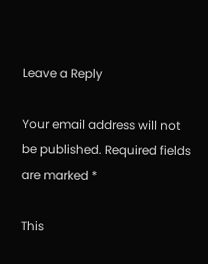Leave a Reply

Your email address will not be published. Required fields are marked *

This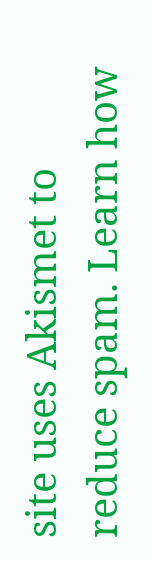site uses Akismet to reduce spam. Learn how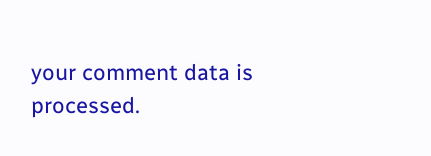your comment data is processed.